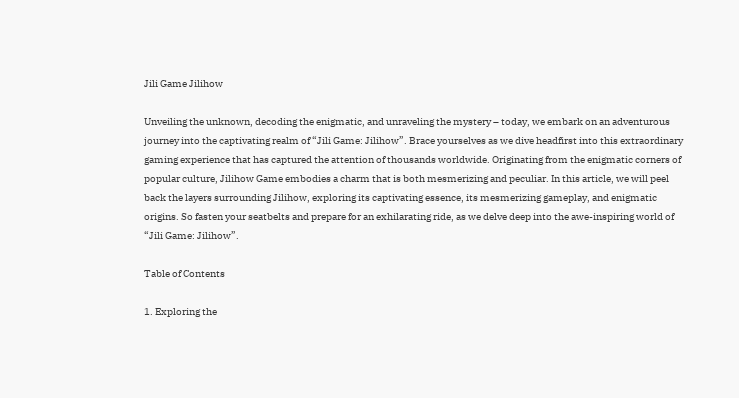Jili Game Jilihow

Unveiling the unknown, decoding the enigmatic, and unraveling the mystery – today, we embark on an adventurous journey into the captivating realm of “Jili Game: Jilihow”. Brace yourselves as we dive headfirst into this extraordinary gaming experience that has captured the attention of thousands worldwide. Originating from the enigmatic corners of popular culture, Jilihow Game embodies a charm that is both mesmerizing and peculiar. In this article, we will peel back the layers surrounding Jilihow, exploring its captivating essence, its mesmerizing gameplay, and enigmatic origins. So fasten your seatbelts and prepare for an exhilarating ride, as we delve deep into the awe-inspiring world of “Jili Game: Jilihow”.

Table of Contents

1. Exploring the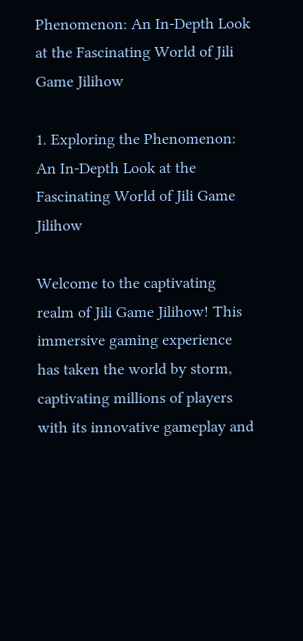Phenomenon: An In-Depth Look at the Fascinating World of Jili Game Jilihow

1. Exploring the Phenomenon: An In-Depth Look at the Fascinating World of Jili Game Jilihow

Welcome to the captivating realm of Jili Game Jilihow! This immersive gaming experience has taken the world by storm, captivating millions of players with its innovative gameplay and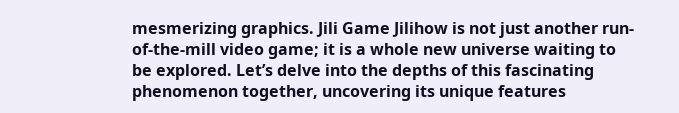mesmerizing graphics. Jili Game Jilihow is not just another run-of-the-mill video game; it is a whole new universe waiting to be explored. Let’s delve into the depths of this fascinating phenomenon together, uncovering its unique features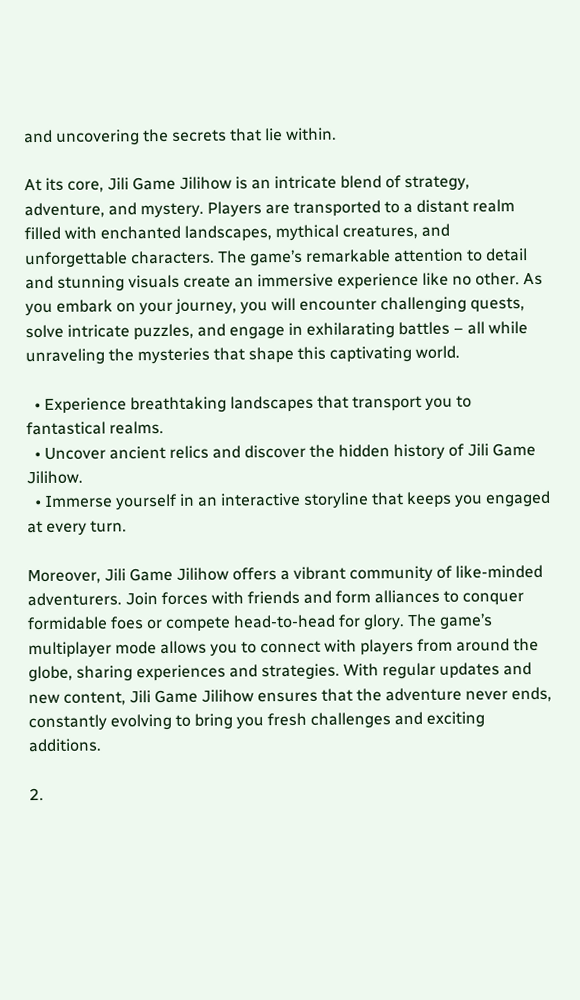and uncovering the secrets that lie within.

At its core, Jili Game Jilihow is an intricate blend of strategy, adventure, and mystery. Players are transported to a distant realm filled with enchanted landscapes, mythical creatures, and unforgettable characters. The game’s remarkable attention to detail and stunning visuals create an immersive experience like no other. As you embark on your journey, you will encounter challenging quests, solve intricate puzzles, and engage in exhilarating battles – all while unraveling the mysteries that shape this captivating world.

  • Experience breathtaking landscapes that transport you to fantastical realms.
  • Uncover ancient relics and discover the hidden history of Jili Game Jilihow.
  • Immerse yourself in an interactive storyline that keeps you engaged at every turn.

Moreover, Jili Game Jilihow offers a vibrant community of like-minded adventurers. Join forces with friends and form alliances to conquer formidable foes or compete head-to-head for glory. The game’s multiplayer mode allows you to connect with players from around the globe, sharing experiences and strategies. With regular updates and new content, Jili Game Jilihow ensures that the adventure never ends, constantly evolving to bring you fresh challenges and exciting additions.

2.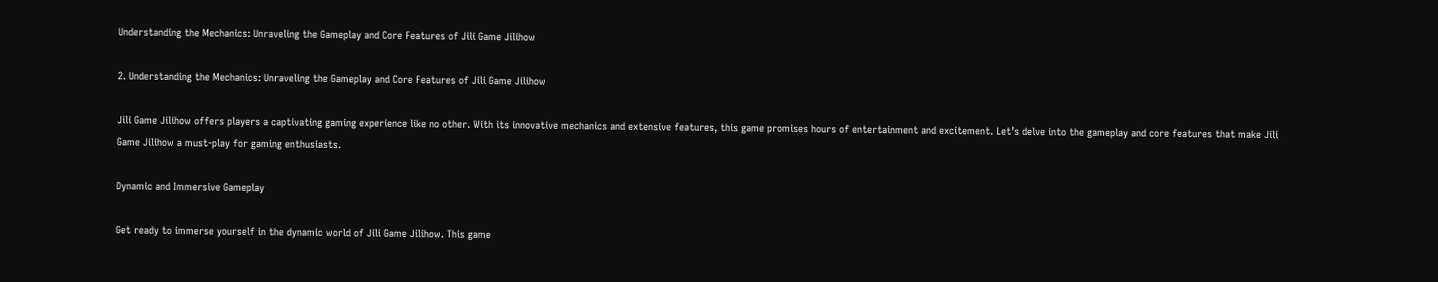Understanding the Mechanics: Unraveling the Gameplay and Core Features of Jili Game Jilihow

2. Understanding the Mechanics: Unraveling the Gameplay and Core Features of Jili Game Jilihow

Jili Game Jilihow offers players a captivating gaming experience like no other. With its innovative mechanics and extensive features, this game promises hours of entertainment and excitement. Let’s delve into the gameplay and core features that make Jili Game Jilihow a must-play for gaming enthusiasts.

Dynamic and Immersive Gameplay

Get ready to immerse yourself in the dynamic world of Jili Game Jilihow. This game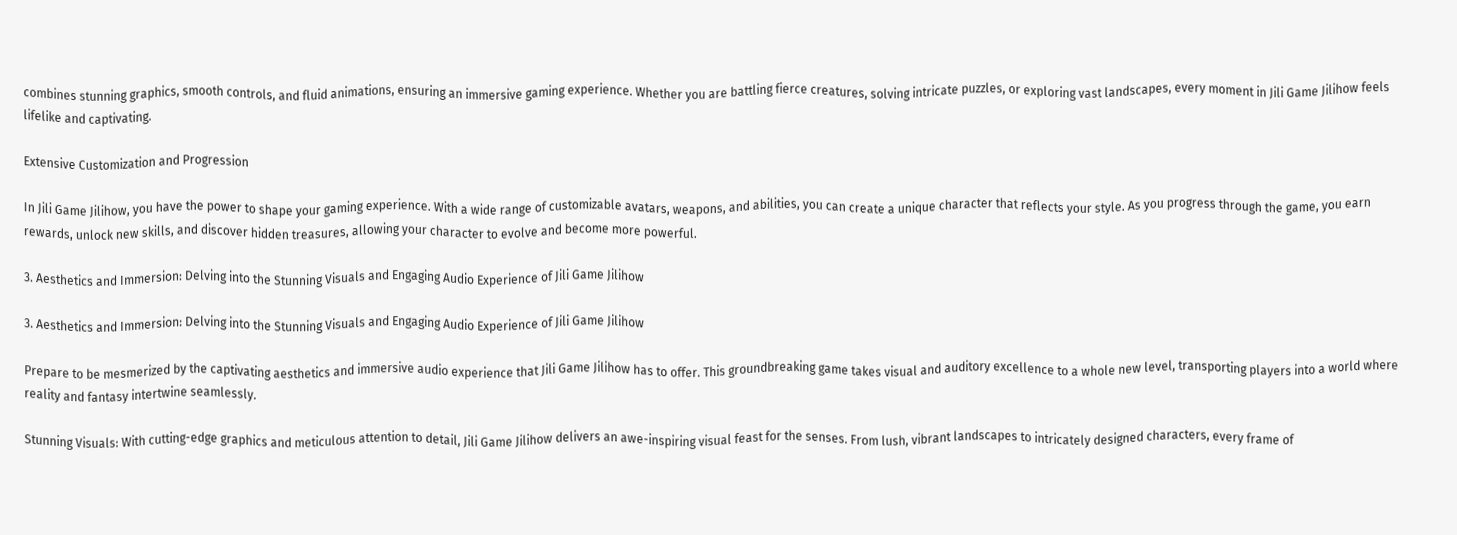combines stunning graphics, smooth controls, and fluid animations, ensuring an immersive gaming experience. Whether you are battling fierce creatures, solving intricate puzzles, or exploring vast landscapes, every moment in Jili Game Jilihow feels lifelike and captivating.

Extensive Customization and Progression

In Jili Game Jilihow, you have the power to shape your gaming experience. With a wide range of customizable avatars, weapons, and abilities, you can create a unique character that reflects your style. As you progress through the game, you earn rewards, unlock new skills, and discover hidden treasures, allowing your character to evolve and become more powerful.

3. Aesthetics and Immersion: Delving into the Stunning Visuals and Engaging Audio Experience of Jili Game Jilihow

3. Aesthetics and Immersion: Delving into the Stunning Visuals and Engaging Audio Experience of Jili Game Jilihow

Prepare to be mesmerized by the captivating aesthetics and immersive audio experience that Jili Game Jilihow has to offer. This groundbreaking game takes visual and auditory excellence to a whole new level, transporting players into a world where reality and fantasy intertwine seamlessly.

Stunning Visuals: With cutting-edge graphics and meticulous attention to detail, Jili Game Jilihow delivers an awe-inspiring visual feast for the senses. From lush, vibrant landscapes to intricately designed characters, every frame of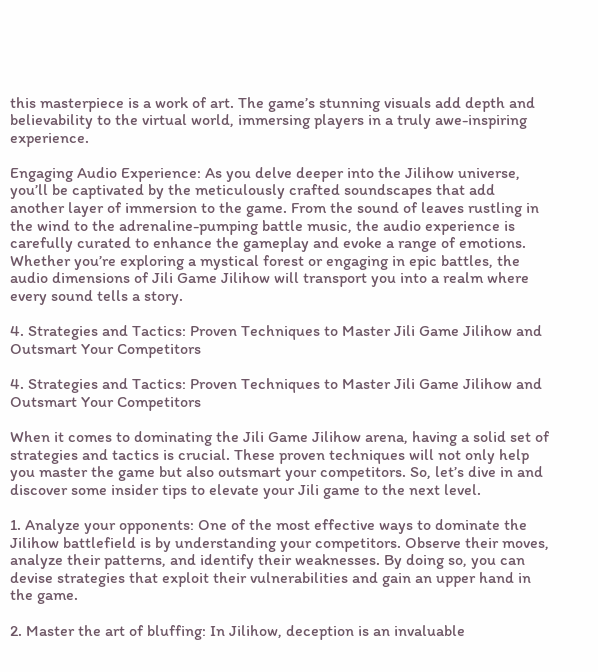this masterpiece is a work of art. The game’s stunning visuals add depth and believability to the virtual world, immersing players in a truly awe-inspiring experience.

Engaging Audio Experience: As you delve deeper into the Jilihow universe, you’ll be captivated by the meticulously crafted soundscapes that add another layer of immersion to the game. From the sound of leaves rustling in the wind to the adrenaline-pumping battle music, the audio experience is carefully curated to enhance the gameplay and evoke a range of emotions. Whether you’re exploring a mystical forest or engaging in epic battles, the audio dimensions of Jili Game Jilihow will transport you into a realm where every sound tells a story.

4. Strategies and Tactics: Proven Techniques to Master Jili Game Jilihow and Outsmart Your Competitors

4. Strategies and Tactics: Proven Techniques to Master Jili Game Jilihow and Outsmart Your Competitors

When it comes to dominating the Jili Game Jilihow arena, having a solid set of strategies and tactics is crucial. These proven techniques will not only help you master the game but also outsmart your competitors. So, let’s dive in and discover some insider tips to elevate your Jili game to the next level.

1. Analyze your opponents: One of the most effective ways to dominate the Jilihow battlefield is by understanding your competitors. Observe their moves, analyze their patterns, and identify their weaknesses. By doing so, you can devise strategies that exploit their vulnerabilities and gain an upper hand in the game.

2. Master the art of bluffing: In Jilihow, deception is an invaluable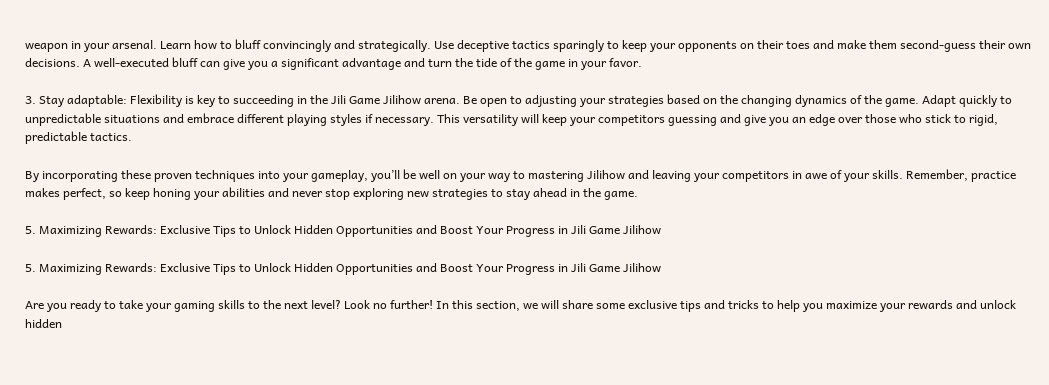weapon in your arsenal. Learn how to bluff convincingly and strategically. Use deceptive tactics sparingly to keep your opponents on their toes and make them second-guess their own decisions. A well-executed bluff can give you a significant advantage and turn the tide of the game in your favor.

3. Stay adaptable: Flexibility is key to succeeding in the Jili Game Jilihow arena. Be open to adjusting your strategies based on the changing dynamics of the game. Adapt quickly to unpredictable situations and embrace different playing styles if necessary. This versatility will keep your competitors guessing and give you an edge over those who stick to rigid, predictable tactics.

By incorporating these proven techniques into your gameplay, you’ll be well on your way to mastering Jilihow and leaving your competitors in awe of your skills. Remember, practice makes perfect, so keep honing your abilities and never stop exploring new strategies to stay ahead in the game.

5. Maximizing Rewards: Exclusive Tips to Unlock Hidden Opportunities and Boost Your Progress in Jili Game Jilihow

5. Maximizing Rewards: Exclusive Tips to Unlock Hidden Opportunities and Boost Your Progress in Jili Game Jilihow

Are you ready to take your gaming skills to the next level? Look no further! In this section, we will share some exclusive tips and tricks to help you maximize your rewards and unlock hidden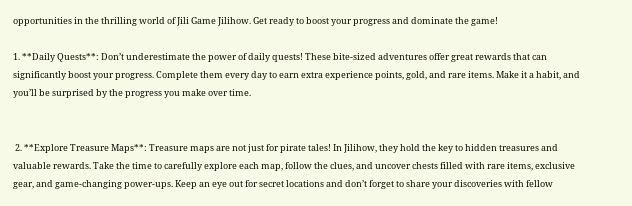opportunities in the thrilling world of Jili Game Jilihow. Get ready to boost your progress and dominate the game!

1. **Daily Quests**: Don’t underestimate the power of daily quests! These bite-sized adventures offer great rewards that can significantly boost your progress. Complete them every day to earn extra experience points, gold, and rare items. Make it a habit, and you’ll be surprised by the progress you make over time.


 2. **Explore Treasure Maps**: Treasure maps are not just for pirate tales! In Jilihow, they hold the key to hidden treasures and valuable rewards. Take the time to carefully explore each map, follow the clues, and uncover chests filled with rare items, exclusive gear, and game-changing power-ups. Keep an eye out for secret locations and don’t forget to share your discoveries with fellow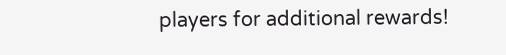players for additional rewards!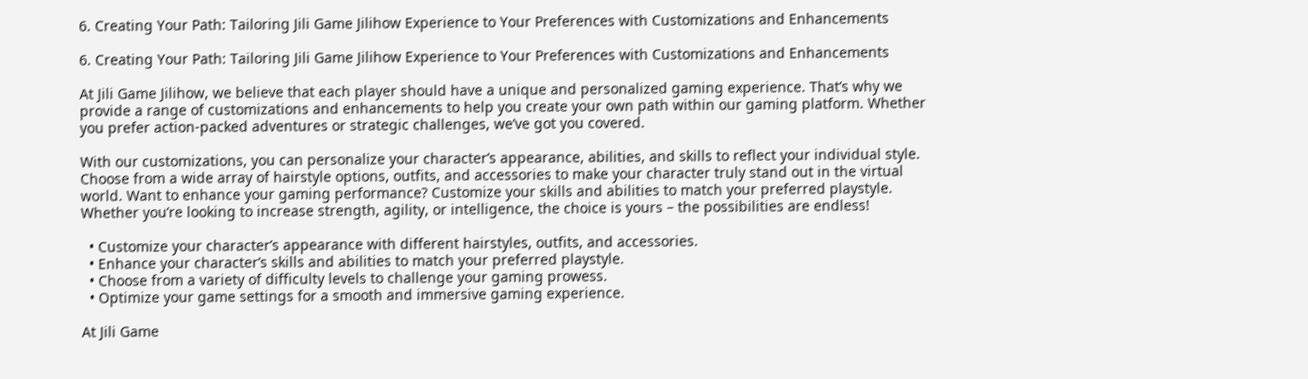6. Creating Your Path: Tailoring Jili Game Jilihow Experience to Your Preferences with Customizations and Enhancements

6. Creating Your Path: Tailoring Jili Game Jilihow Experience to Your Preferences with Customizations and Enhancements

At Jili Game Jilihow, we believe that each player should have a unique and personalized gaming experience. That’s why we provide a range of customizations and enhancements to help you create your own path within our gaming platform. Whether you prefer action-packed adventures or strategic challenges, we’ve got you covered.

With our customizations, you can personalize your character’s appearance, abilities, and skills to reflect your individual style. Choose from a wide array of hairstyle options, outfits, and accessories to make your character truly stand out in the virtual world. Want to enhance your gaming performance? Customize your skills and abilities to match your preferred playstyle. Whether you’re looking to increase strength, agility, or intelligence, the choice is yours – the possibilities are endless!

  • Customize your character’s appearance with different hairstyles, outfits, and accessories.
  • Enhance your character’s skills and abilities to match your preferred playstyle.
  • Choose from a variety of difficulty levels to challenge your gaming prowess.
  • Optimize your game settings for a smooth and immersive gaming experience.

At Jili Game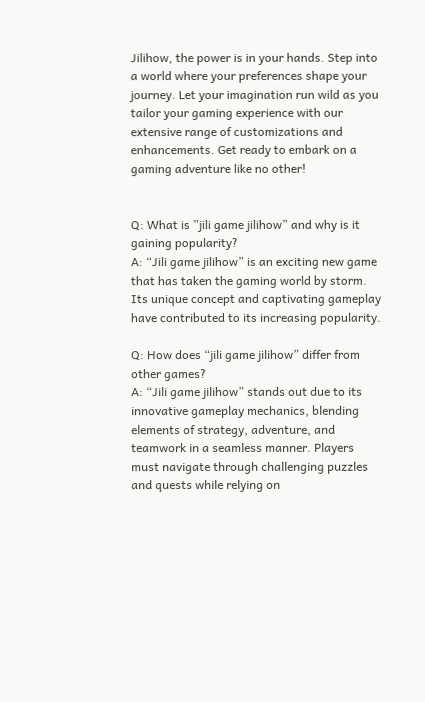Jilihow, the power is in your hands. Step into a world where your preferences shape your journey. Let your imagination run wild as you tailor your gaming experience with our extensive range of customizations and enhancements. Get ready to embark on a gaming adventure like no other!


Q: What is ”jili game jilihow” and why is it gaining popularity?
A: “Jili game jilihow” is an exciting new game that has taken the gaming world by storm. Its unique concept and captivating gameplay have contributed to its increasing popularity.

Q: How does “jili game jilihow” differ from other games?
A: “Jili game jilihow” stands out due to its innovative gameplay mechanics, blending elements of strategy, adventure, and teamwork in a seamless manner. Players must navigate through challenging puzzles and quests while relying on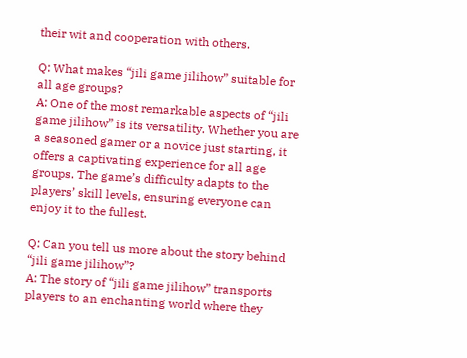their wit and cooperation with others.

Q: What makes “jili game jilihow” suitable for all age groups?
A: One of the most remarkable aspects of “jili game jilihow” is its versatility. Whether you are a seasoned gamer or a novice just starting, it offers a captivating experience for all age groups. The game’s difficulty adapts to the players’ skill levels, ensuring everyone can enjoy it to the fullest.

Q: Can you tell us more about the story behind “jili game jilihow”?
A: The story of “jili game jilihow” transports players to an enchanting world where they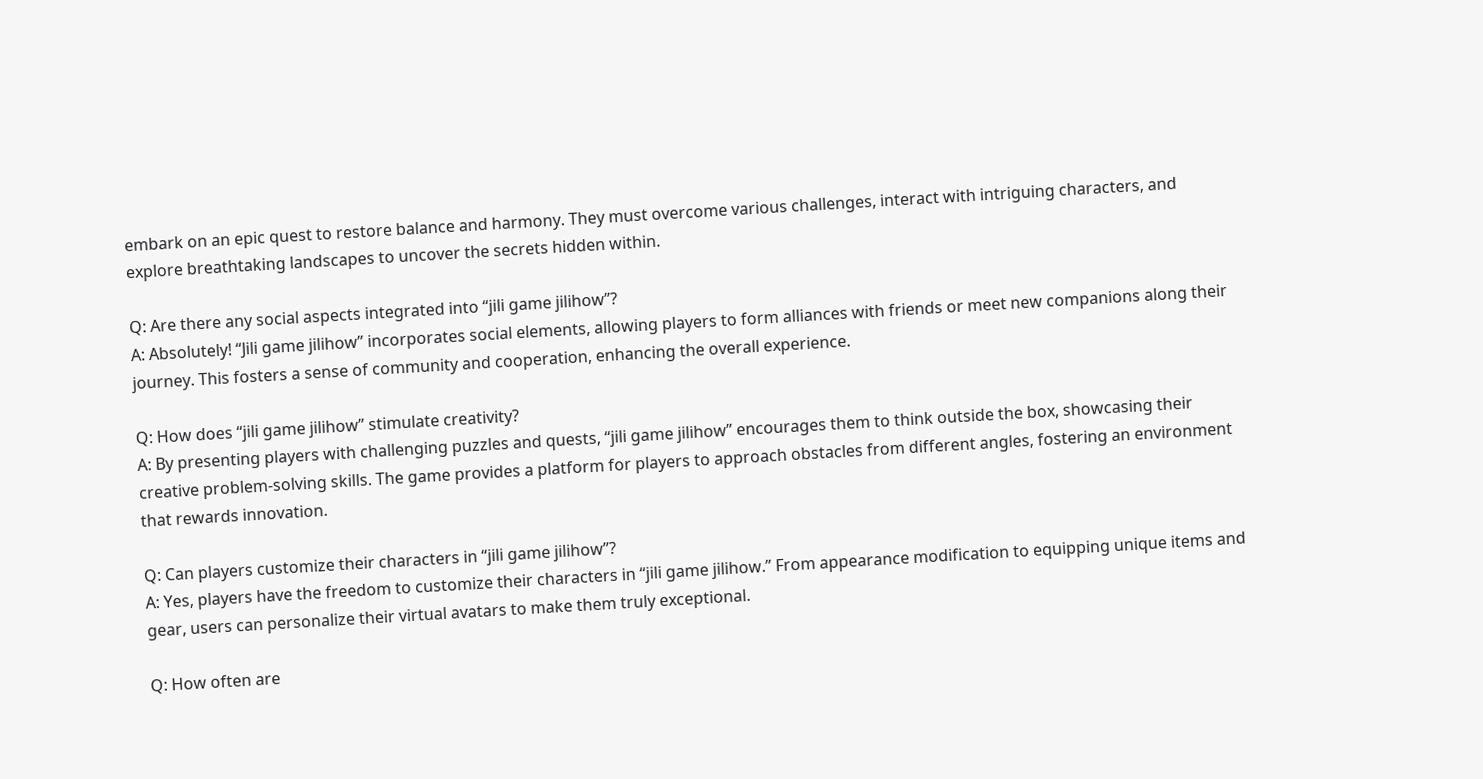embark on an epic quest to restore balance and harmony. They must overcome various challenges, interact with intriguing characters, and explore breathtaking landscapes to uncover the secrets hidden within.

Q: Are there any social aspects integrated into “jili game jilihow”?
A: Absolutely! “Jili game jilihow” incorporates social elements, allowing players to form alliances with friends or meet new companions along their journey. This fosters a sense of community and cooperation, enhancing the overall experience.

Q: How does “jili game jilihow” stimulate creativity?
A: By presenting players with challenging puzzles and quests, “jili game jilihow” encourages them to think outside the box, showcasing their creative problem-solving skills. The game provides a platform for players to approach obstacles from different angles, fostering an environment that rewards innovation.

Q: Can players customize their characters in “jili game jilihow”?
A: Yes, players have the freedom to customize their characters in “jili game jilihow.” From appearance modification to equipping unique items and gear, users can personalize their virtual avatars to make them truly exceptional.

Q: How often are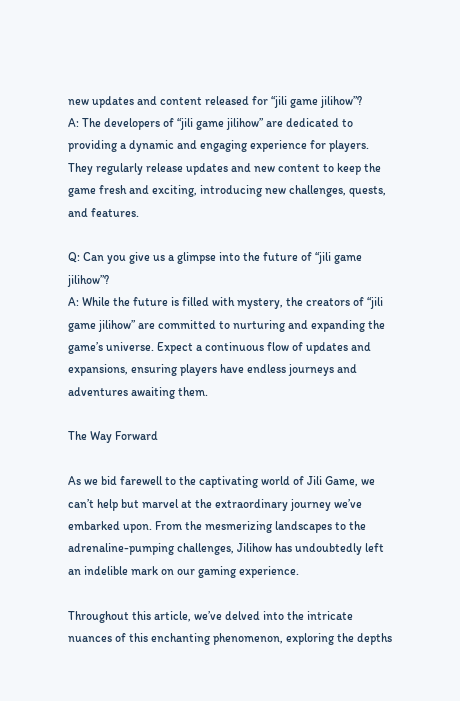new updates and content released for “jili game jilihow”?
A: The developers of “jili game jilihow” are dedicated to providing a dynamic and engaging experience for players. They regularly release updates and new content to keep the game fresh and exciting, introducing new challenges, quests, and features.

Q: Can you give us a glimpse into the future of “jili game jilihow”?
A: While the future is filled with mystery, the creators of “jili game jilihow” are committed to nurturing and expanding the game’s universe. Expect a continuous flow of updates and expansions, ensuring players have endless journeys and adventures awaiting them.

The Way Forward

As we bid farewell to the captivating world of Jili Game, we can’t help but marvel at the extraordinary journey we’ve embarked upon. From the mesmerizing landscapes to the adrenaline-pumping challenges, Jilihow has undoubtedly left an indelible mark on our gaming experience.

Throughout this article, we’ve delved into the intricate nuances of this enchanting phenomenon, exploring the depths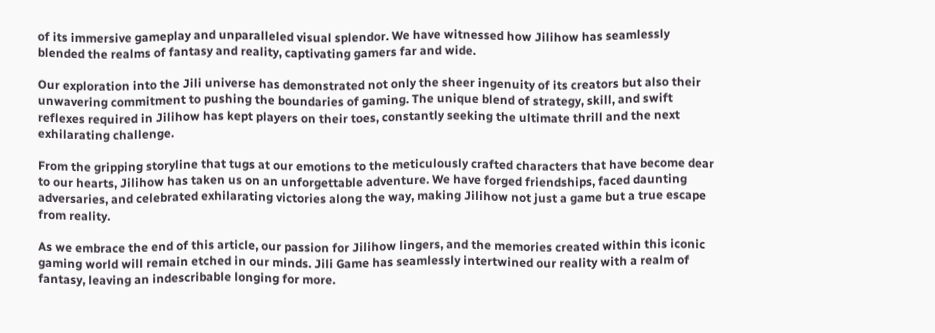of its immersive gameplay and unparalleled visual splendor. We have witnessed how Jilihow has seamlessly blended the realms of fantasy and reality, captivating gamers far and wide.

Our exploration into the Jili universe has demonstrated not only the sheer ingenuity of its creators but also their unwavering commitment to pushing the boundaries of gaming. The unique blend of strategy, skill, and swift reflexes required in Jilihow has kept players on their toes, constantly seeking the ultimate thrill and the next exhilarating challenge.

From the gripping storyline that tugs at our emotions to the meticulously crafted characters that have become dear to our hearts, Jilihow has taken us on an unforgettable adventure. We have forged friendships, faced daunting adversaries, and celebrated exhilarating victories along the way, making Jilihow not just a game but a true escape from reality.

As we embrace the end of this article, our passion for Jilihow lingers, and the memories created within this iconic gaming world will remain etched in our minds. Jili Game has seamlessly intertwined our reality with a realm of fantasy, leaving an indescribable longing for more.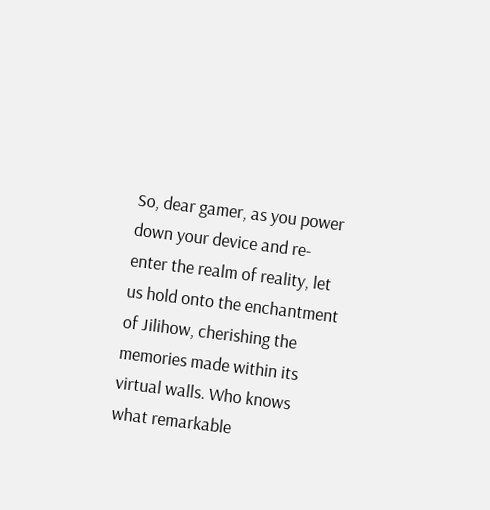So, dear gamer, as you power down your device and re-enter the realm of reality, let us hold onto the enchantment of Jilihow, cherishing the memories made within its virtual walls. Who knows what remarkable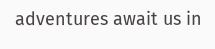adventures await us in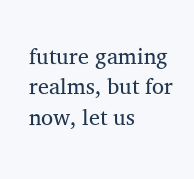future gaming realms, but for now, let us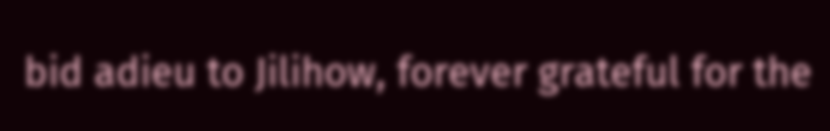bid adieu to Jilihow, forever grateful for the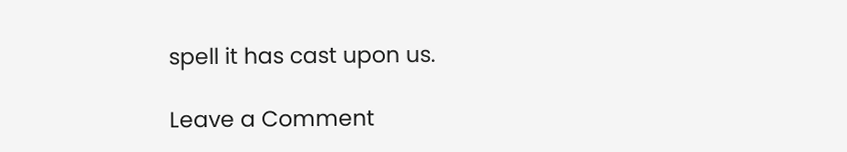spell it has cast upon us.

Leave a Comment